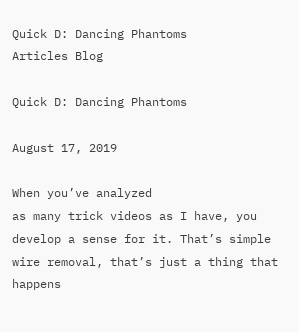Quick D: Dancing Phantoms
Articles Blog

Quick D: Dancing Phantoms

August 17, 2019

When you’ve analyzed
as many trick videos as I have, you develop a sense for it. That’s simple wire removal, that’s just a thing that happens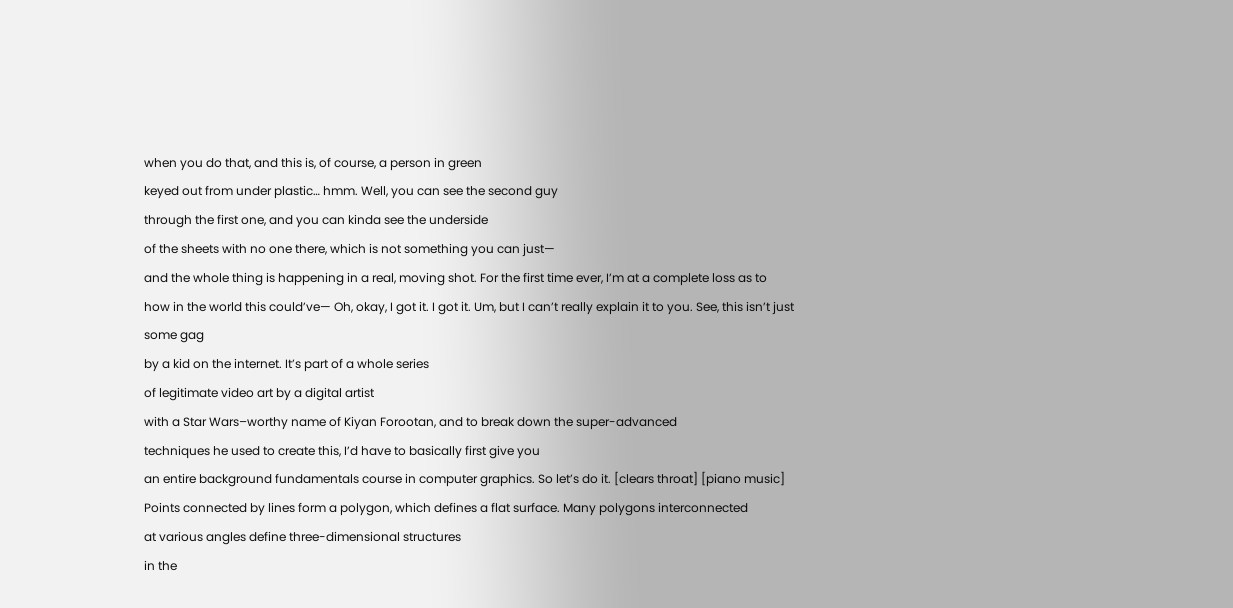when you do that, and this is, of course, a person in green
keyed out from under plastic… hmm. Well, you can see the second guy
through the first one, and you can kinda see the underside
of the sheets with no one there, which is not something you can just—
and the whole thing is happening in a real, moving shot. For the first time ever, I’m at a complete loss as to
how in the world this could’ve— Oh, okay, I got it. I got it. Um, but I can’t really explain it to you. See, this isn’t just some gag
by a kid on the internet. It’s part of a whole series
of legitimate video art by a digital artist
with a Star Wars–worthy name of Kiyan Forootan, and to break down the super-advanced
techniques he used to create this, I’d have to basically first give you
an entire background fundamentals course in computer graphics. So let’s do it. [clears throat] [piano music]
Points connected by lines form a polygon, which defines a flat surface. Many polygons interconnected
at various angles define three-dimensional structures
in the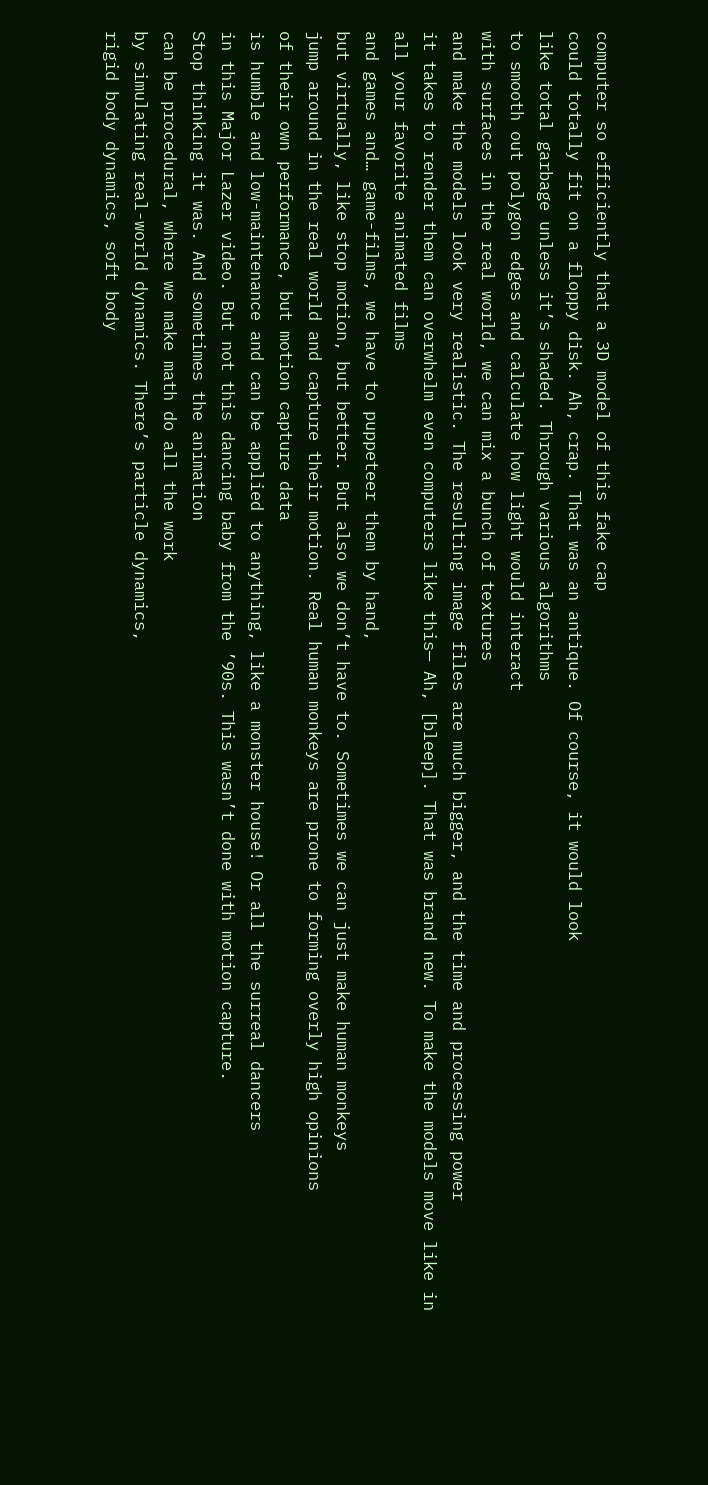computer so efficiently that a 3D model of this fake cap
could totally fit on a floppy disk. Ah, crap. That was an antique. Of course, it would look
like total garbage unless it’s shaded. Through various algorithms
to smooth out polygon edges and calculate how light would interact
with surfaces in the real world, we can mix a bunch of textures
and make the models look very realistic. The resulting image files are much bigger, and the time and processing power
it takes to render them can overwhelm even computers like this— Ah, [bleep]. That was brand new. To make the models move like in all your favorite animated films
and games and… game-films, we have to puppeteer them by hand,
but virtually, like stop motion, but better. But also we don’t have to. Sometimes we can just make human monkeys
jump around in the real world and capture their motion. Real human monkeys are prone to forming overly high opinions
of their own performance, but motion capture data
is humble and low-maintenance and can be applied to anything, like a monster house! Or all the surreal dancers
in this Major Lazer video. But not this dancing baby from the ’90s. This wasn’t done with motion capture.
Stop thinking it was. And sometimes the animation
can be procedural, where we make math do all the work
by simulating real-world dynamics. There’s particle dynamics,
rigid body dynamics, soft body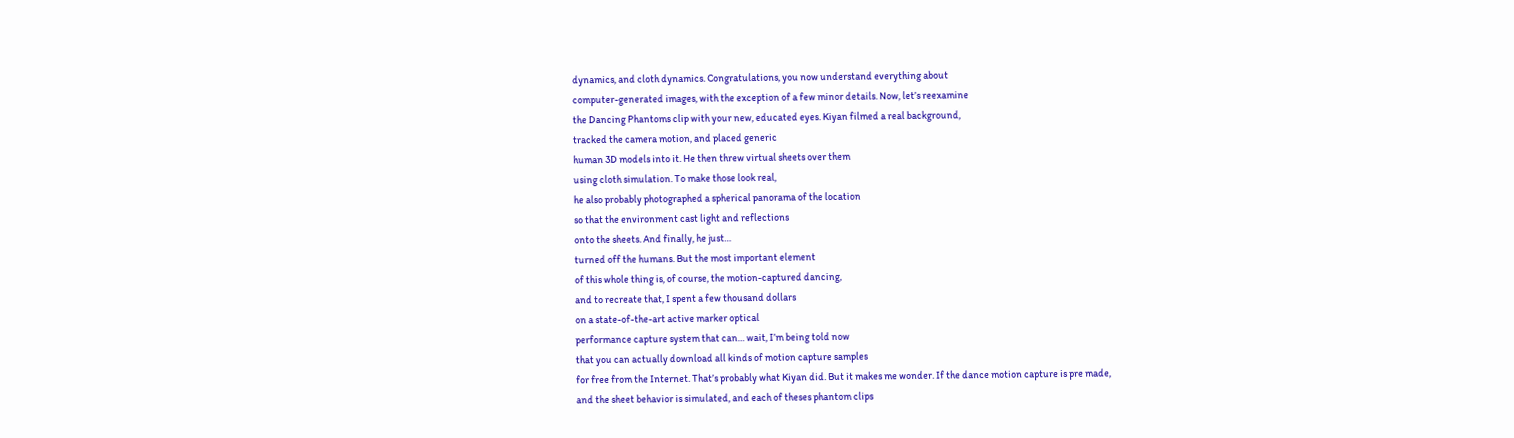dynamics, and cloth dynamics. Congratulations, you now understand everything about
computer-generated images, with the exception of a few minor details. Now, let’s reexamine
the Dancing Phantoms clip with your new, educated eyes. Kiyan filmed a real background,
tracked the camera motion, and placed generic
human 3D models into it. He then threw virtual sheets over them
using cloth simulation. To make those look real,
he also probably photographed a spherical panorama of the location
so that the environment cast light and reflections
onto the sheets. And finally, he just…
turned off the humans. But the most important element
of this whole thing is, of course, the motion-captured dancing,
and to recreate that, I spent a few thousand dollars
on a state-of-the-art active marker optical
performance capture system that can… wait, I’m being told now
that you can actually download all kinds of motion capture samples
for free from the Internet. That’s probably what Kiyan did. But it makes me wonder. If the dance motion capture is pre made,
and the sheet behavior is simulated, and each of theses phantom clips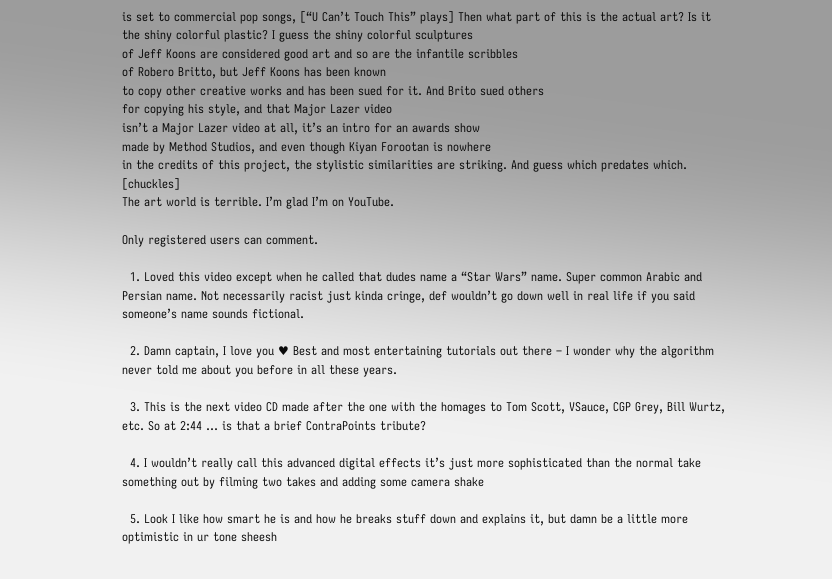is set to commercial pop songs, [“U Can’t Touch This” plays] Then what part of this is the actual art? Is it the shiny colorful plastic? I guess the shiny colorful sculptures
of Jeff Koons are considered good art and so are the infantile scribbles
of Robero Britto, but Jeff Koons has been known
to copy other creative works and has been sued for it. And Brito sued others
for copying his style, and that Major Lazer video
isn’t a Major Lazer video at all, it’s an intro for an awards show
made by Method Studios, and even though Kiyan Forootan is nowhere
in the credits of this project, the stylistic similarities are striking. And guess which predates which. [chuckles]
The art world is terrible. I’m glad I’m on YouTube.

Only registered users can comment.

  1. Loved this video except when he called that dudes name a “Star Wars” name. Super common Arabic and Persian name. Not necessarily racist just kinda cringe, def wouldn’t go down well in real life if you said someone’s name sounds fictional.

  2. Damn captain, I love you ♥ Best and most entertaining tutorials out there – I wonder why the algorithm never told me about you before in all these years.

  3. This is the next video CD made after the one with the homages to Tom Scott, VSauce, CGP Grey, Bill Wurtz, etc. So at 2:44 … is that a brief ContraPoints tribute?

  4. I wouldn’t really call this advanced digital effects it’s just more sophisticated than the normal take something out by filming two takes and adding some camera shake

  5. Look I like how smart he is and how he breaks stuff down and explains it, but damn be a little more optimistic in ur tone sheesh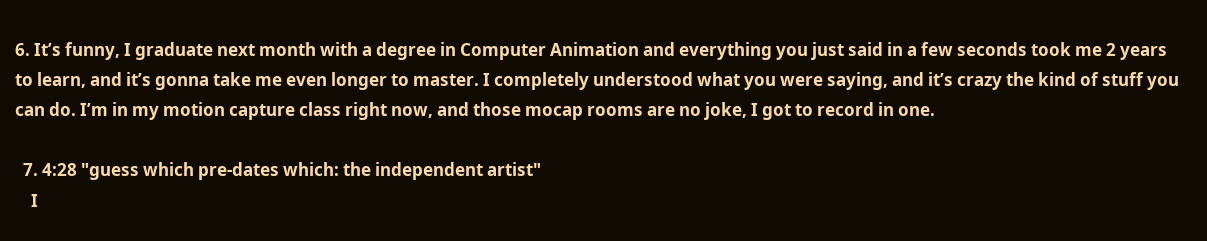6. It’s funny, I graduate next month with a degree in Computer Animation and everything you just said in a few seconds took me 2 years to learn, and it’s gonna take me even longer to master. I completely understood what you were saying, and it’s crazy the kind of stuff you can do. I’m in my motion capture class right now, and those mocap rooms are no joke, I got to record in one.

  7. 4:28 "guess which pre-dates which: the independent artist"
    I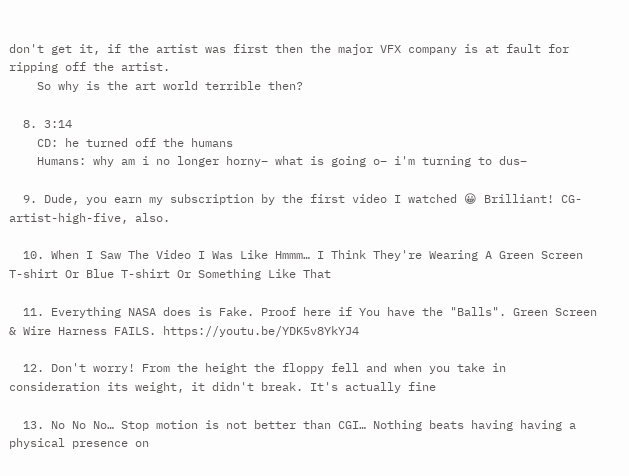don't get it, if the artist was first then the major VFX company is at fault for ripping off the artist.
    So why is the art world terrible then?

  8. 3:14
    CD: he turned off the humans
    Humans: why am i no longer horny– what is going o– i'm turning to dus–

  9. Dude, you earn my subscription by the first video I watched 😀 Brilliant! CG-artist-high-five, also.

  10. When I Saw The Video I Was Like Hmmm… I Think They're Wearing A Green Screen T-shirt Or Blue T-shirt Or Something Like That

  11. Everything NASA does is Fake. Proof here if You have the "Balls". Green Screen & Wire Harness FAILS. https://youtu.be/YDK5v8YkYJ4

  12. Don't worry! From the height the floppy fell and when you take in consideration its weight, it didn't break. It's actually fine

  13. No No No… Stop motion is not better than CGI… Nothing beats having having a physical presence on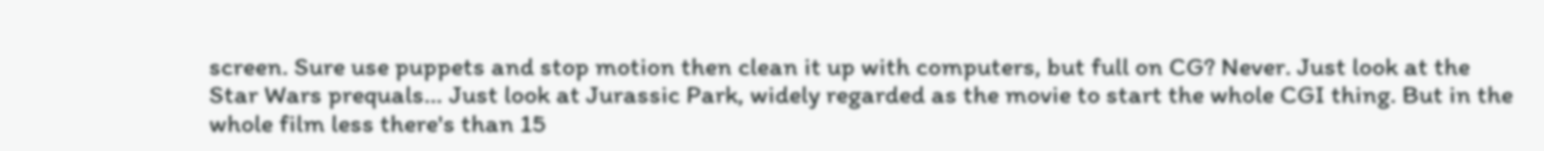screen. Sure use puppets and stop motion then clean it up with computers, but full on CG? Never. Just look at the Star Wars prequals… Just look at Jurassic Park, widely regarded as the movie to start the whole CGI thing. But in the whole film less there's than 15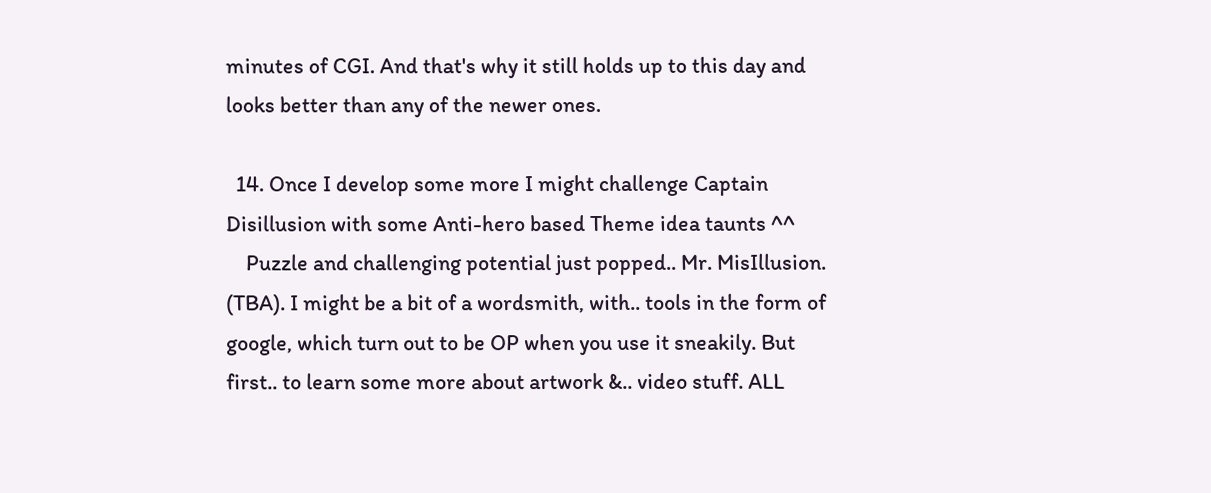minutes of CGI. And that's why it still holds up to this day and looks better than any of the newer ones.

  14. Once I develop some more I might challenge Captain Disillusion with some Anti-hero based Theme idea taunts ^^
    Puzzle and challenging potential just popped.. Mr. MisIllusion. (TBA). I might be a bit of a wordsmith, with.. tools in the form of google, which turn out to be OP when you use it sneakily. But first.. to learn some more about artwork &.. video stuff. ALL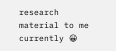research material to me currently 😀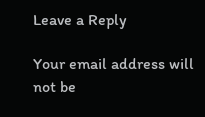Leave a Reply

Your email address will not be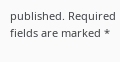published. Required fields are marked *